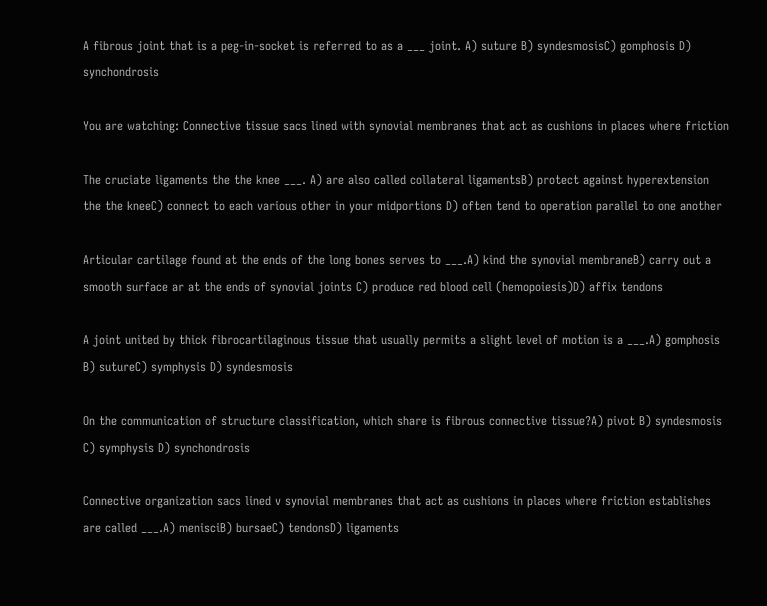A fibrous joint that is a peg-in-socket is referred to as a ___ joint. A) suture B) syndesmosisC) gomphosis D) synchondrosis

You are watching: Connective tissue sacs lined with synovial membranes that act as cushions in places where friction

The cruciate ligaments the the knee ___. A) are also called collateral ligamentsB) protect against hyperextension the the kneeC) connect to each various other in your midportions D) often tend to operation parallel to one another

Articular cartilage found at the ends of the long bones serves to ___.A) kind the synovial membraneB) carry out a smooth surface ar at the ends of synovial joints C) produce red blood cell (hemopoiesis)D) affix tendons

A joint united by thick fibrocartilaginous tissue that usually permits a slight level of motion is a ___.A) gomphosis B) sutureC) symphysis D) syndesmosis

On the communication of structure classification, which share is fibrous connective tissue?A) pivot B) syndesmosis C) symphysis D) synchondrosis

Connective organization sacs lined v synovial membranes that act as cushions in places where friction establishes are called ___.A) menisciB) bursaeC) tendonsD) ligaments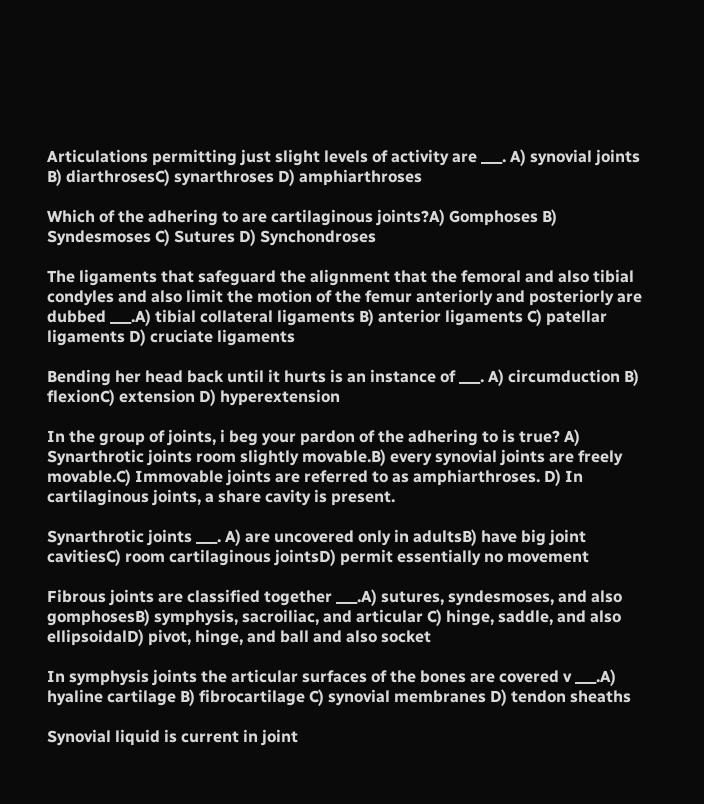Articulations permitting just slight levels of activity are ___. A) synovial joints B) diarthrosesC) synarthroses D) amphiarthroses

Which of the adhering to are cartilaginous joints?A) Gomphoses B) Syndesmoses C) Sutures D) Synchondroses

The ligaments that safeguard the alignment that the femoral and also tibial condyles and also limit the motion of the femur anteriorly and posteriorly are dubbed ___.A) tibial collateral ligaments B) anterior ligaments C) patellar ligaments D) cruciate ligaments

Bending her head back until it hurts is an instance of ___. A) circumduction B) flexionC) extension D) hyperextension

In the group of joints, i beg your pardon of the adhering to is true? A) Synarthrotic joints room slightly movable.B) every synovial joints are freely movable.C) Immovable joints are referred to as amphiarthroses. D) In cartilaginous joints, a share cavity is present.

Synarthrotic joints ___. A) are uncovered only in adultsB) have big joint cavitiesC) room cartilaginous jointsD) permit essentially no movement

Fibrous joints are classified together ___.A) sutures, syndesmoses, and also gomphosesB) symphysis, sacroiliac, and articular C) hinge, saddle, and also ellipsoidalD) pivot, hinge, and ball and also socket

In symphysis joints the articular surfaces of the bones are covered v ___.A) hyaline cartilage B) fibrocartilage C) synovial membranes D) tendon sheaths

Synovial liquid is current in joint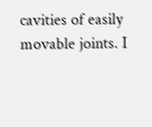cavities of easily movable joints. I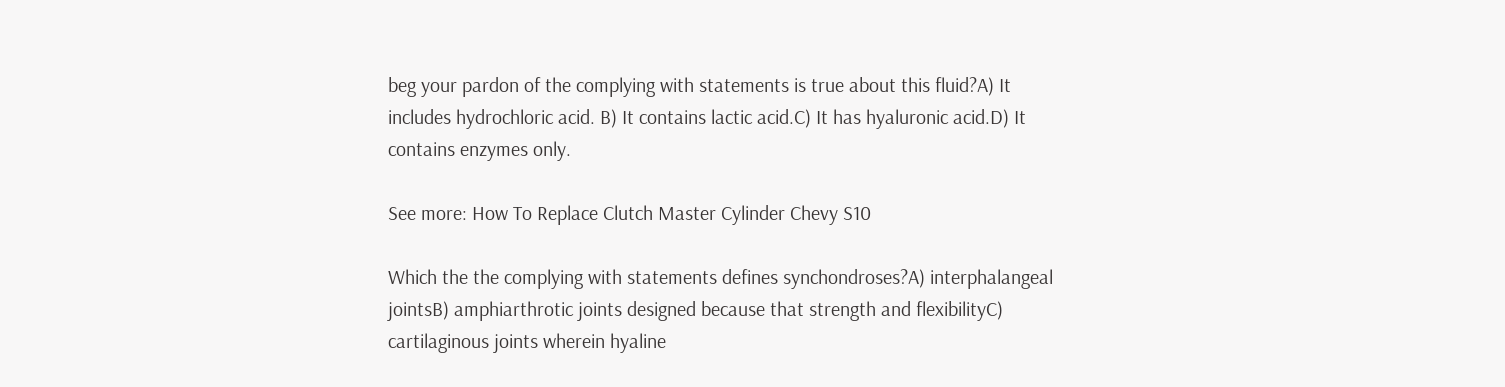beg your pardon of the complying with statements is true about this fluid?A) It includes hydrochloric acid. B) It contains lactic acid.C) It has hyaluronic acid.D) It contains enzymes only.

See more: How To Replace Clutch Master Cylinder Chevy S10

Which the the complying with statements defines synchondroses?A) interphalangeal jointsB) amphiarthrotic joints designed because that strength and flexibilityC) cartilaginous joints wherein hyaline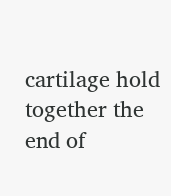cartilage hold together the end of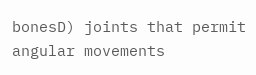bonesD) joints that permit angular movements